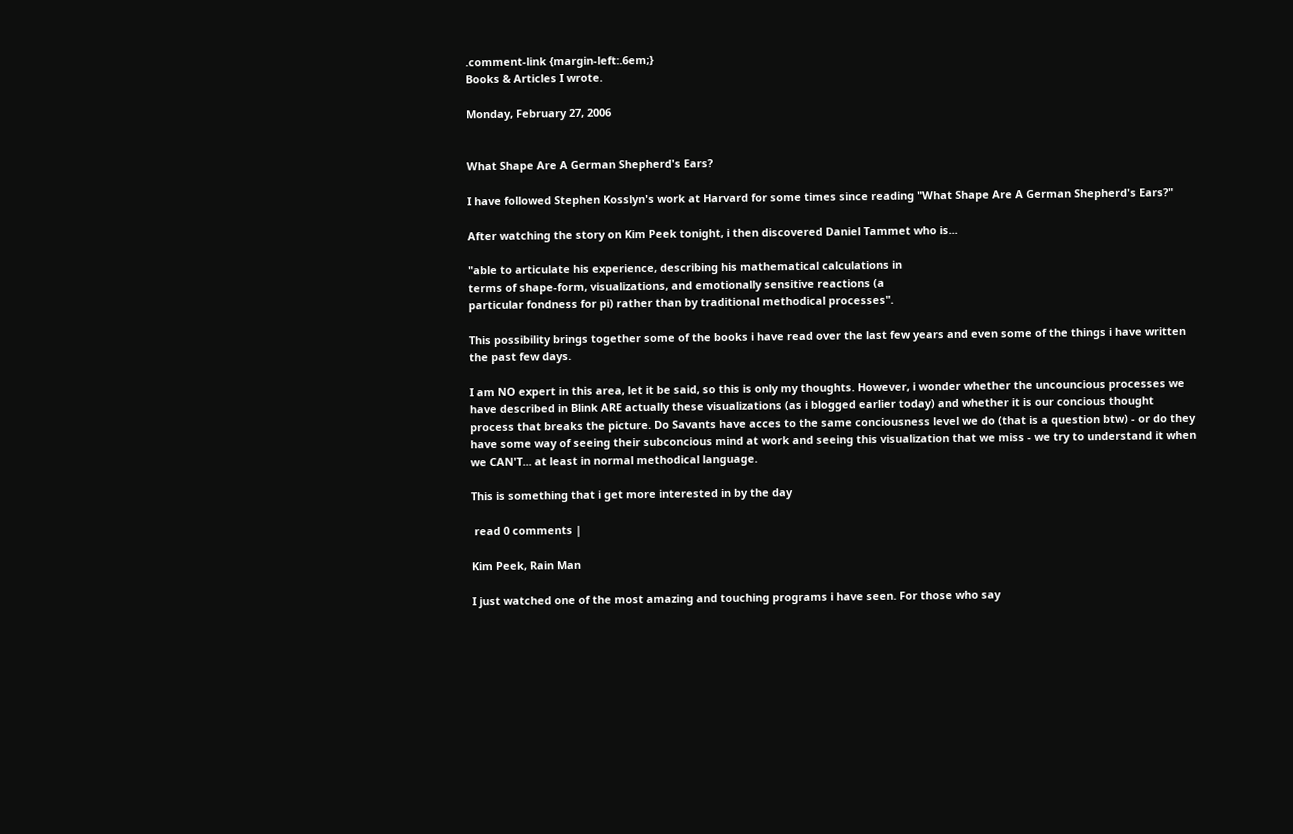.comment-link {margin-left:.6em;}
Books & Articles I wrote.

Monday, February 27, 2006


What Shape Are A German Shepherd's Ears?

I have followed Stephen Kosslyn's work at Harvard for some times since reading "What Shape Are A German Shepherd's Ears?"

After watching the story on Kim Peek tonight, i then discovered Daniel Tammet who is...

"able to articulate his experience, describing his mathematical calculations in
terms of shape-form, visualizations, and emotionally sensitive reactions (a
particular fondness for pi) rather than by traditional methodical processes".

This possibility brings together some of the books i have read over the last few years and even some of the things i have written the past few days.

I am NO expert in this area, let it be said, so this is only my thoughts. However, i wonder whether the uncouncious processes we have described in Blink ARE actually these visualizations (as i blogged earlier today) and whether it is our concious thought process that breaks the picture. Do Savants have acces to the same conciousness level we do (that is a question btw) - or do they have some way of seeing their subconcious mind at work and seeing this visualization that we miss - we try to understand it when we CAN'T... at least in normal methodical language.

This is something that i get more interested in by the day

 read 0 comments |

Kim Peek, Rain Man

I just watched one of the most amazing and touching programs i have seen. For those who say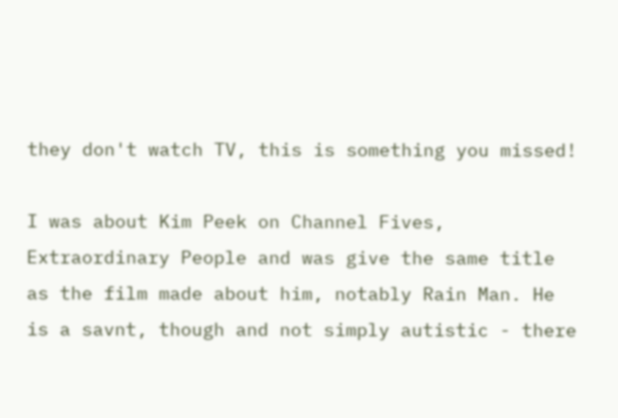they don't watch TV, this is something you missed!

I was about Kim Peek on Channel Fives, Extraordinary People and was give the same title as the film made about him, notably Rain Man. He is a savnt, though and not simply autistic - there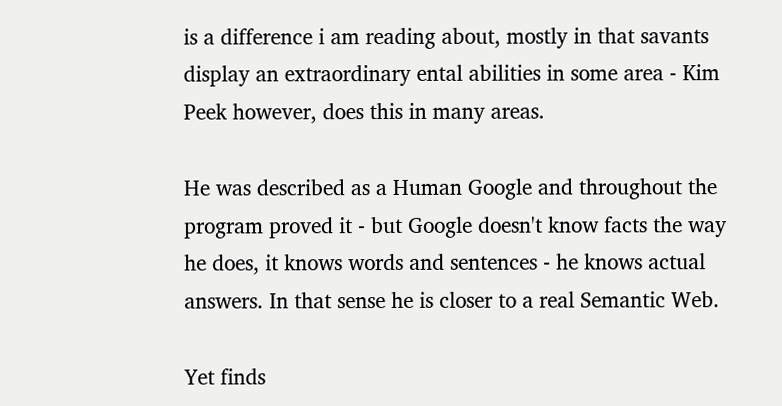is a difference i am reading about, mostly in that savants display an extraordinary ental abilities in some area - Kim Peek however, does this in many areas.

He was described as a Human Google and throughout the program proved it - but Google doesn't know facts the way he does, it knows words and sentences - he knows actual answers. In that sense he is closer to a real Semantic Web.

Yet finds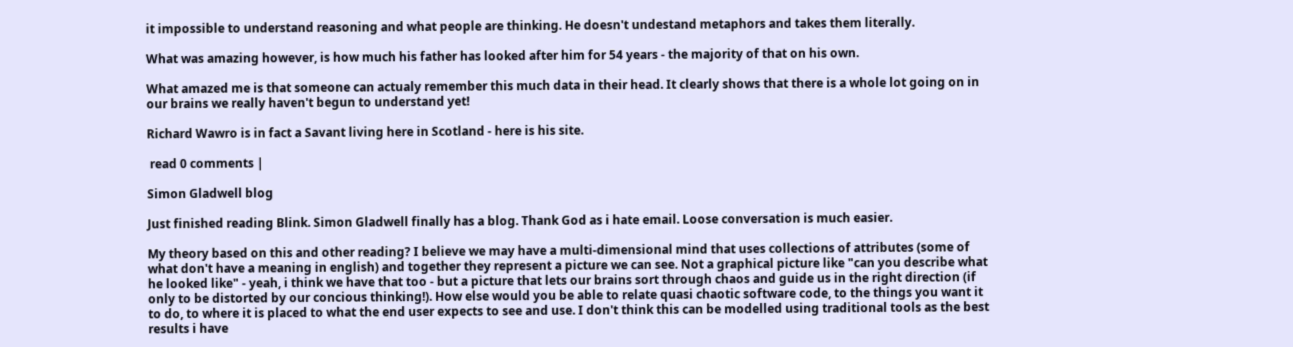it impossible to understand reasoning and what people are thinking. He doesn't undestand metaphors and takes them literally.

What was amazing however, is how much his father has looked after him for 54 years - the majority of that on his own.

What amazed me is that someone can actualy remember this much data in their head. It clearly shows that there is a whole lot going on in our brains we really haven't begun to understand yet!

Richard Wawro is in fact a Savant living here in Scotland - here is his site.

 read 0 comments |

Simon Gladwell blog

Just finished reading Blink. Simon Gladwell finally has a blog. Thank God as i hate email. Loose conversation is much easier.

My theory based on this and other reading? I believe we may have a multi-dimensional mind that uses collections of attributes (some of what don't have a meaning in english) and together they represent a picture we can see. Not a graphical picture like "can you describe what he looked like" - yeah, i think we have that too - but a picture that lets our brains sort through chaos and guide us in the right direction (if only to be distorted by our concious thinking!). How else would you be able to relate quasi chaotic software code, to the things you want it to do, to where it is placed to what the end user expects to see and use. I don't think this can be modelled using traditional tools as the best results i have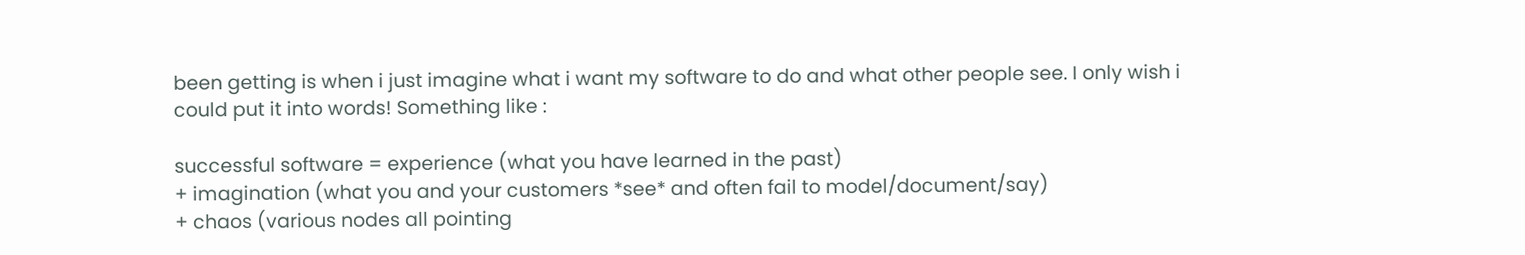been getting is when i just imagine what i want my software to do and what other people see. I only wish i could put it into words! Something like :

successful software = experience (what you have learned in the past)
+ imagination (what you and your customers *see* and often fail to model/document/say)
+ chaos (various nodes all pointing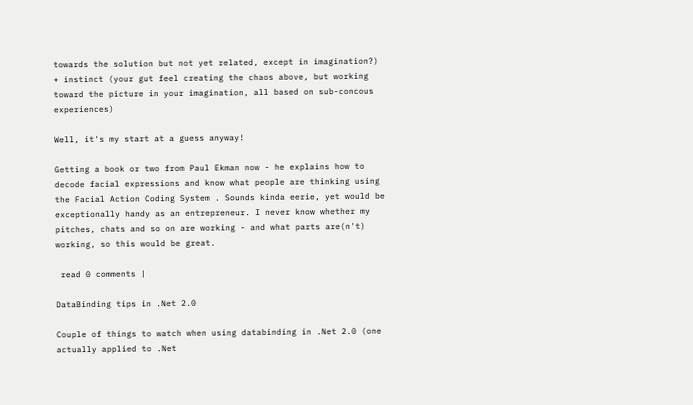towards the solution but not yet related, except in imagination?)
+ instinct (your gut feel creating the chaos above, but working toward the picture in your imagination, all based on sub-concous experiences)

Well, it's my start at a guess anyway!

Getting a book or two from Paul Ekman now - he explains how to decode facial expressions and know what people are thinking using the Facial Action Coding System . Sounds kinda eerie, yet would be exceptionally handy as an entrepreneur. I never know whether my pitches, chats and so on are working - and what parts are(n't) working, so this would be great.

 read 0 comments |

DataBinding tips in .Net 2.0

Couple of things to watch when using databinding in .Net 2.0 (one actually applied to .Net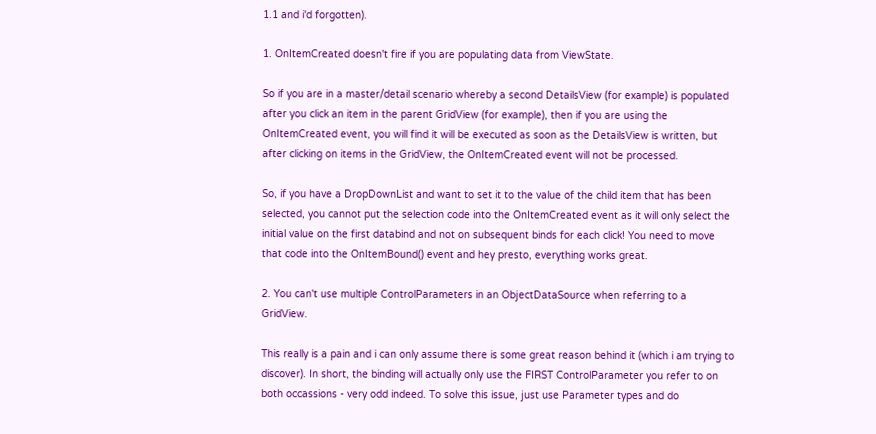1.1 and i'd forgotten).

1. OnItemCreated doesn't fire if you are populating data from ViewState.

So if you are in a master/detail scenario whereby a second DetailsView (for example) is populated after you click an item in the parent GridView (for example), then if you are using the OnItemCreated event, you will find it will be executed as soon as the DetailsView is written, but after clicking on items in the GridView, the OnItemCreated event will not be processed.

So, if you have a DropDownList and want to set it to the value of the child item that has been selected, you cannot put the selection code into the OnItemCreated event as it will only select the initial value on the first databind and not on subsequent binds for each click! You need to move that code into the OnItemBound() event and hey presto, everything works great.

2. You can't use multiple ControlParameters in an ObjectDataSource when referring to a GridView.

This really is a pain and i can only assume there is some great reason behind it (which i am trying to discover). In short, the binding will actually only use the FIRST ControlParameter you refer to on both occassions - very odd indeed. To solve this issue, just use Parameter types and do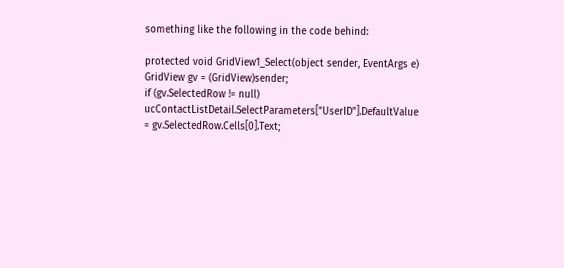something like the following in the code behind:

protected void GridView1_Select(object sender, EventArgs e)
GridView gv = (GridView)sender;
if (gv.SelectedRow != null)
ucContactListDetail.SelectParameters["UserID"].DefaultValue = gv.SelectedRow.Cells[0].Text;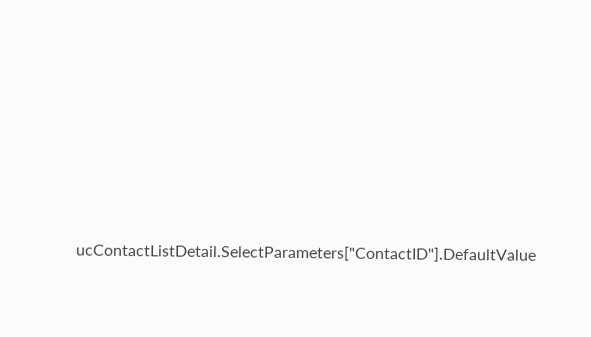ucContactListDetail.SelectParameters["ContactID"].DefaultValue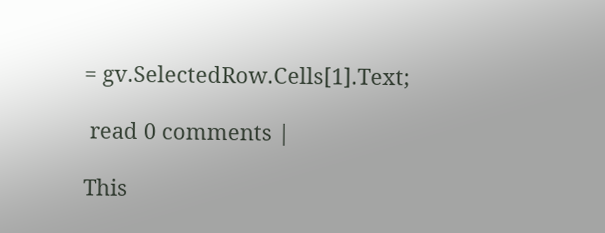= gv.SelectedRow.Cells[1].Text;

 read 0 comments |

This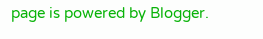page is powered by Blogger.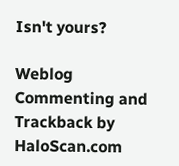Isn't yours?

Weblog Commenting and Trackback by HaloScan.com